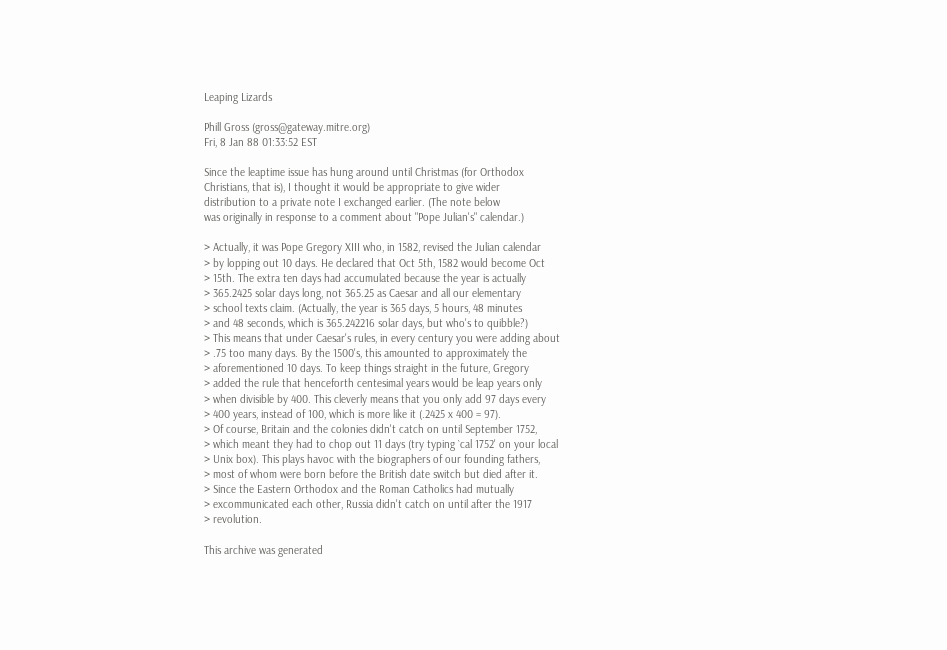Leaping Lizards

Phill Gross (gross@gateway.mitre.org)
Fri, 8 Jan 88 01:33:52 EST

Since the leaptime issue has hung around until Christmas (for Orthodox
Christians, that is), I thought it would be appropriate to give wider
distribution to a private note I exchanged earlier. (The note below
was originally in response to a comment about "Pope Julian's" calendar.)

> Actually, it was Pope Gregory XIII who, in 1582, revised the Julian calendar
> by lopping out 10 days. He declared that Oct 5th, 1582 would become Oct
> 15th. The extra ten days had accumulated because the year is actually
> 365.2425 solar days long, not 365.25 as Caesar and all our elementary
> school texts claim. (Actually, the year is 365 days, 5 hours, 48 minutes
> and 48 seconds, which is 365.242216 solar days, but who's to quibble?)
> This means that under Caesar's rules, in every century you were adding about
> .75 too many days. By the 1500's, this amounted to approximately the
> aforementioned 10 days. To keep things straight in the future, Gregory
> added the rule that henceforth centesimal years would be leap years only
> when divisible by 400. This cleverly means that you only add 97 days every
> 400 years, instead of 100, which is more like it (.2425 x 400 = 97).
> Of course, Britain and the colonies didn't catch on until September 1752,
> which meant they had to chop out 11 days (try typing `cal 1752' on your local
> Unix box). This plays havoc with the biographers of our founding fathers,
> most of whom were born before the British date switch but died after it.
> Since the Eastern Orthodox and the Roman Catholics had mutually
> excommunicated each other, Russia didn't catch on until after the 1917
> revolution.

This archive was generated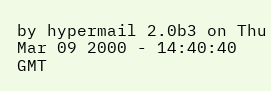by hypermail 2.0b3 on Thu Mar 09 2000 - 14:40:40 GMT